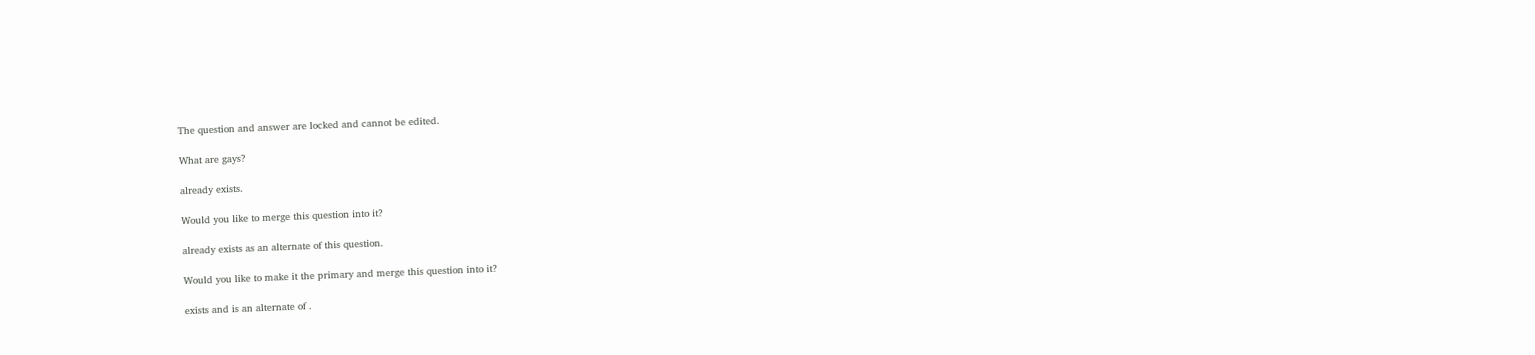The question and answer are locked and cannot be edited.

What are gays?

already exists.

Would you like to merge this question into it?

already exists as an alternate of this question.

Would you like to make it the primary and merge this question into it?

exists and is an alternate of .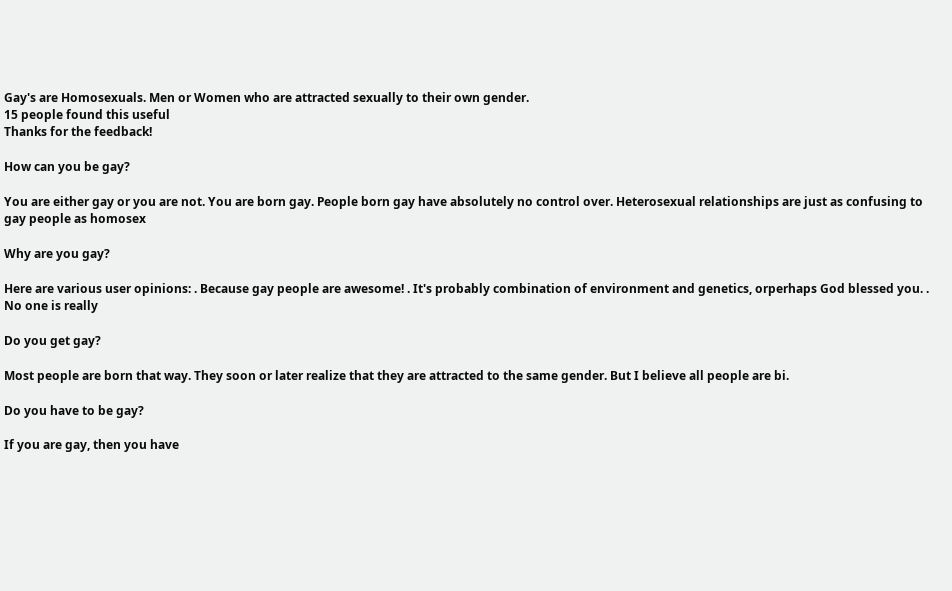Gay's are Homosexuals. Men or Women who are attracted sexually to their own gender.
15 people found this useful
Thanks for the feedback!

How can you be gay?

You are either gay or you are not. You are born gay. People born gay have absolutely no control over. Heterosexual relationships are just as confusing to gay people as homosex

Why are you gay?

Here are various user opinions: . Because gay people are awesome! . It's probably combination of environment and genetics, orperhaps God blessed you. . No one is really

Do you get gay?

Most people are born that way. They soon or later realize that they are attracted to the same gender. But I believe all people are bi.

Do you have to be gay?

If you are gay, then you have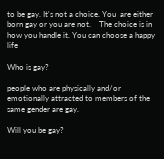to be gay. It's not a choice. You  are either born gay or you are not.    The choice is in how you handle it. You can choose a happy life

Who is gay?

people who are physically and/or emotionally attracted to members of the same gender are gay.

Will you be gay?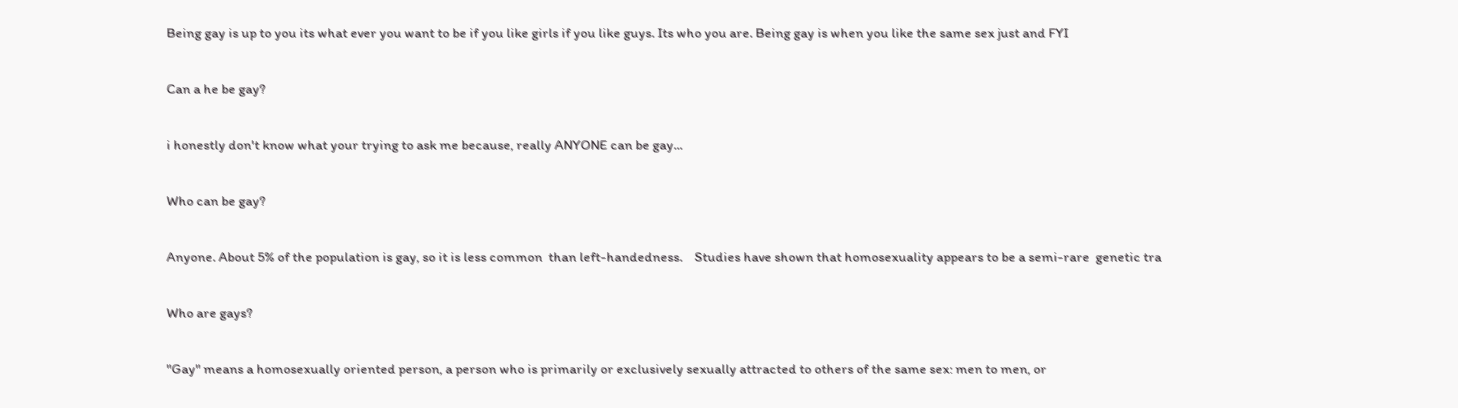Being gay is up to you its what ever you want to be if you like girls if you like guys. Its who you are. Being gay is when you like the same sex just and FYI

Can a he be gay?

i honestly don't know what your trying to ask me because, really ANYONE can be gay...

Who can be gay?

Anyone. About 5% of the population is gay, so it is less common  than left-handedness.    Studies have shown that homosexuality appears to be a semi-rare  genetic tra

Who are gays?

"Gay" means a homosexually oriented person, a person who is primarily or exclusively sexually attracted to others of the same sex: men to men, or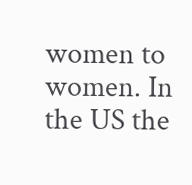women to women. In the US the